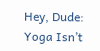Hey, Dude: Yoga Isn’t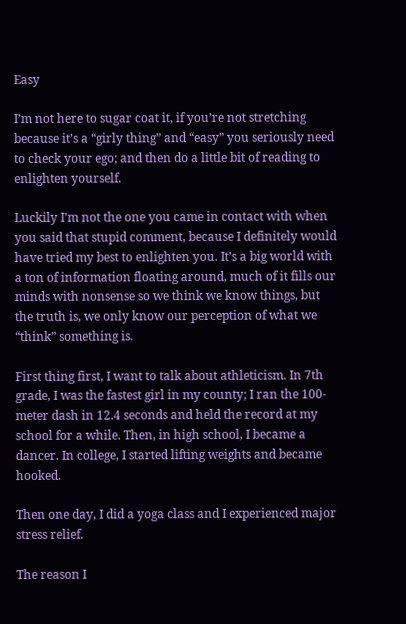Easy

I’m not here to sugar coat it, if you’re not stretching because it’s a “girly thing” and “easy” you seriously need to check your ego; and then do a little bit of reading to enlighten yourself.

Luckily I’m not the one you came in contact with when you said that stupid comment, because I definitely would have tried my best to enlighten you. It’s a big world with a ton of information floating around, much of it fills our minds with nonsense so we think we know things, but the truth is, we only know our perception of what we “think” something is.

First thing first, I want to talk about athleticism. In 7th grade, I was the fastest girl in my county; I ran the 100-meter dash in 12.4 seconds and held the record at my school for a while. Then, in high school, I became a dancer. In college, I started lifting weights and became hooked.

Then one day, I did a yoga class and I experienced major stress relief.

The reason I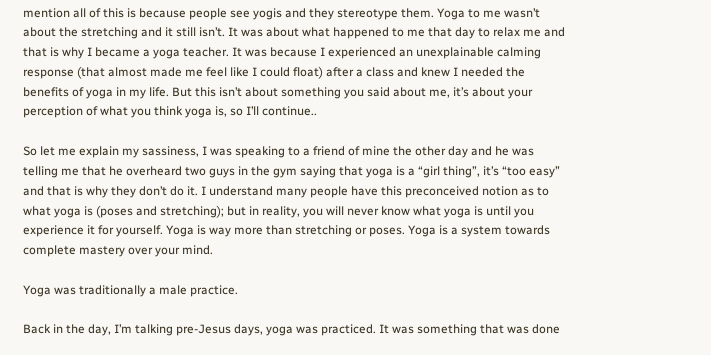mention all of this is because people see yogis and they stereotype them. Yoga to me wasn’t about the stretching and it still isn’t. It was about what happened to me that day to relax me and that is why I became a yoga teacher. It was because I experienced an unexplainable calming response (that almost made me feel like I could float) after a class and knew I needed the benefits of yoga in my life. But this isn’t about something you said about me, it’s about your perception of what you think yoga is, so I’ll continue..

So let me explain my sassiness, I was speaking to a friend of mine the other day and he was telling me that he overheard two guys in the gym saying that yoga is a “girl thing”, it’s “too easy” and that is why they don’t do it. I understand many people have this preconceived notion as to what yoga is (poses and stretching); but in reality, you will never know what yoga is until you experience it for yourself. Yoga is way more than stretching or poses. Yoga is a system towards complete mastery over your mind.

Yoga was traditionally a male practice.

Back in the day, I’m talking pre-Jesus days, yoga was practiced. It was something that was done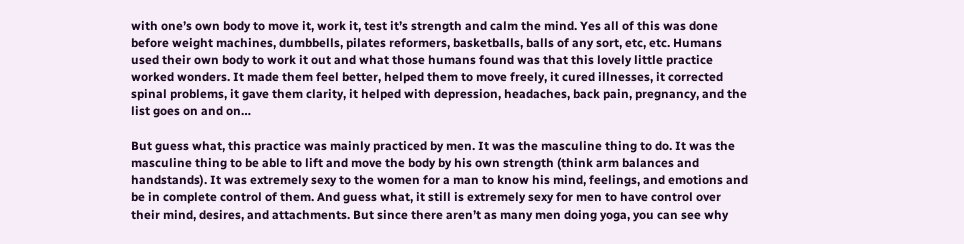with one’s own body to move it, work it, test it’s strength and calm the mind. Yes all of this was done before weight machines, dumbbells, pilates reformers, basketballs, balls of any sort, etc, etc. Humans used their own body to work it out and what those humans found was that this lovely little practice worked wonders. It made them feel better, helped them to move freely, it cured illnesses, it corrected spinal problems, it gave them clarity, it helped with depression, headaches, back pain, pregnancy, and the list goes on and on…

But guess what, this practice was mainly practiced by men. It was the masculine thing to do. It was the masculine thing to be able to lift and move the body by his own strength (think arm balances and handstands). It was extremely sexy to the women for a man to know his mind, feelings, and emotions and be in complete control of them. And guess what, it still is extremely sexy for men to have control over their mind, desires, and attachments. But since there aren’t as many men doing yoga, you can see why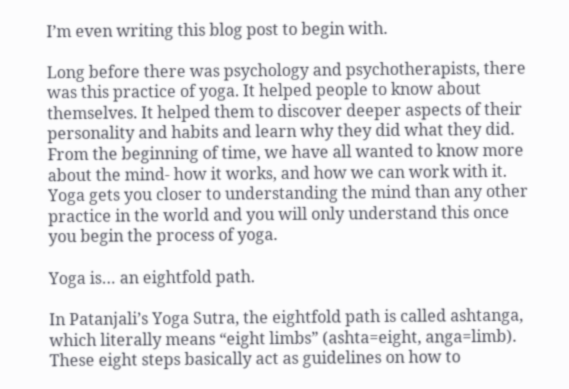I’m even writing this blog post to begin with.

Long before there was psychology and psychotherapists, there was this practice of yoga. It helped people to know about themselves. It helped them to discover deeper aspects of their personality and habits and learn why they did what they did. From the beginning of time, we have all wanted to know more about the mind- how it works, and how we can work with it. Yoga gets you closer to understanding the mind than any other practice in the world and you will only understand this once you begin the process of yoga.

Yoga is… an eightfold path.

In Patanjali’s Yoga Sutra, the eightfold path is called ashtanga, which literally means “eight limbs” (ashta=eight, anga=limb). These eight steps basically act as guidelines on how to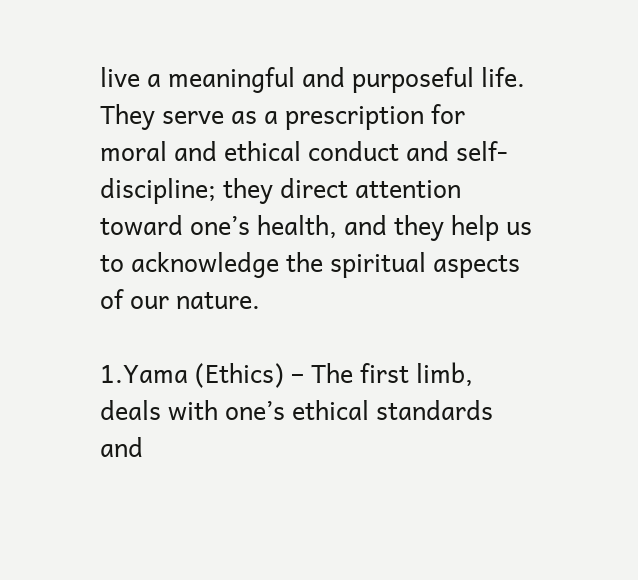live a meaningful and purposeful life. They serve as a prescription for moral and ethical conduct and self-discipline; they direct attention toward one’s health, and they help us to acknowledge the spiritual aspects of our nature.

1.Yama (Ethics) – The first limb, deals with one’s ethical standards and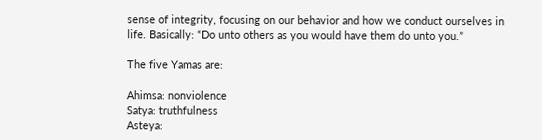sense of integrity, focusing on our behavior and how we conduct ourselves in life. Basically: “Do unto others as you would have them do unto you.”

The five Yamas are:

Ahimsa: nonviolence
Satya: truthfulness
Asteya: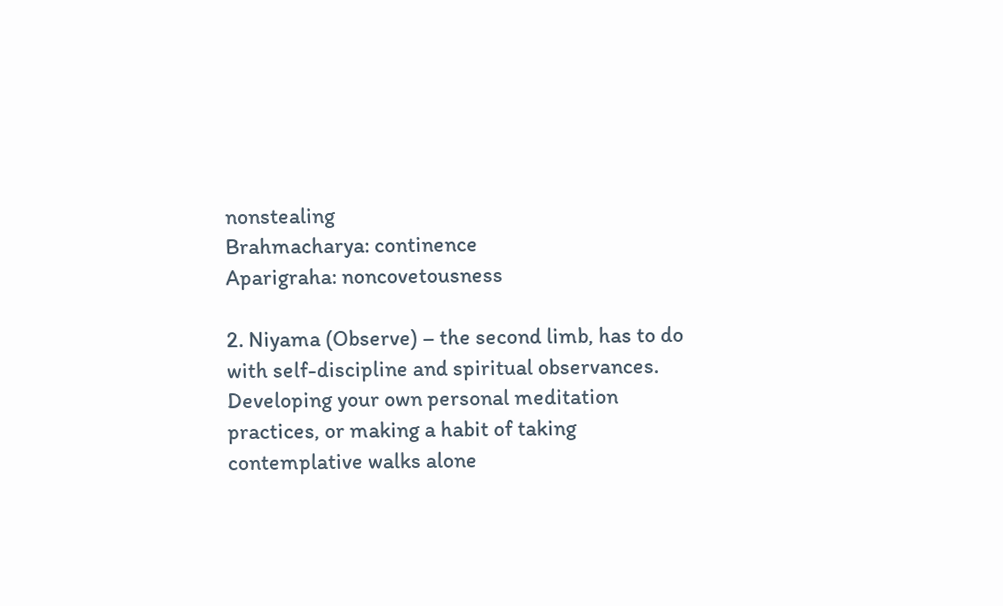nonstealing
Brahmacharya: continence
Aparigraha: noncovetousness

2. Niyama (Observe) – the second limb, has to do with self-discipline and spiritual observances. Developing your own personal meditation practices, or making a habit of taking contemplative walks alone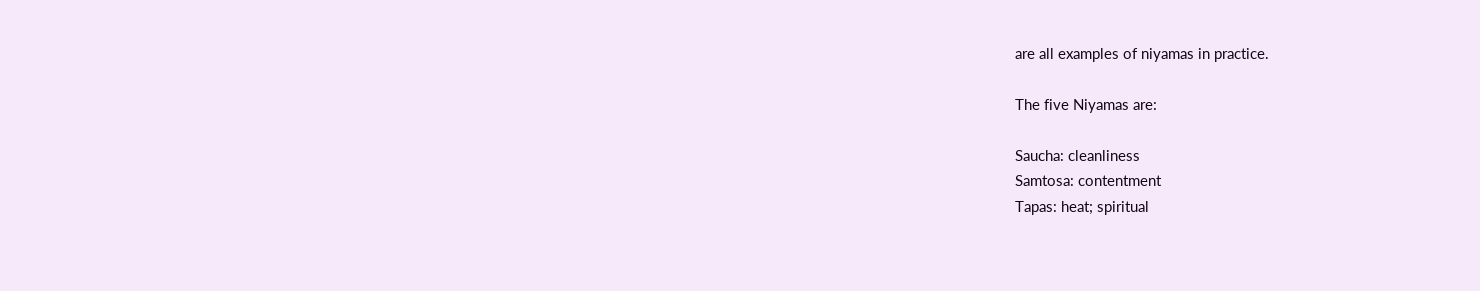are all examples of niyamas in practice.

The five Niyamas are:

Saucha: cleanliness
Samtosa: contentment
Tapas: heat; spiritual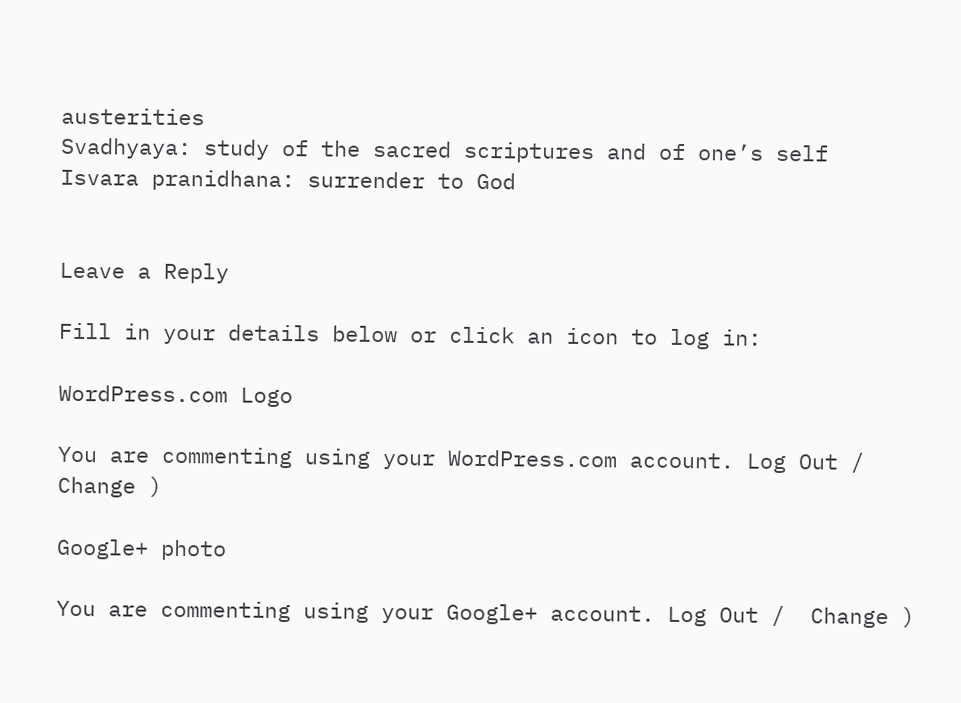austerities
Svadhyaya: study of the sacred scriptures and of one’s self
Isvara pranidhana: surrender to God


Leave a Reply

Fill in your details below or click an icon to log in:

WordPress.com Logo

You are commenting using your WordPress.com account. Log Out /  Change )

Google+ photo

You are commenting using your Google+ account. Log Out /  Change )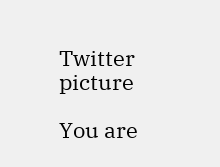Twitter picture

You are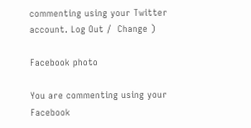commenting using your Twitter account. Log Out /  Change )

Facebook photo

You are commenting using your Facebook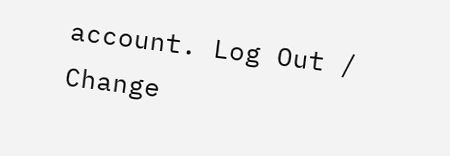account. Log Out /  Change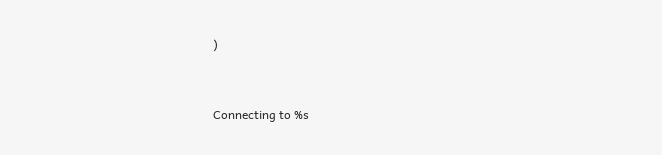)


Connecting to %s